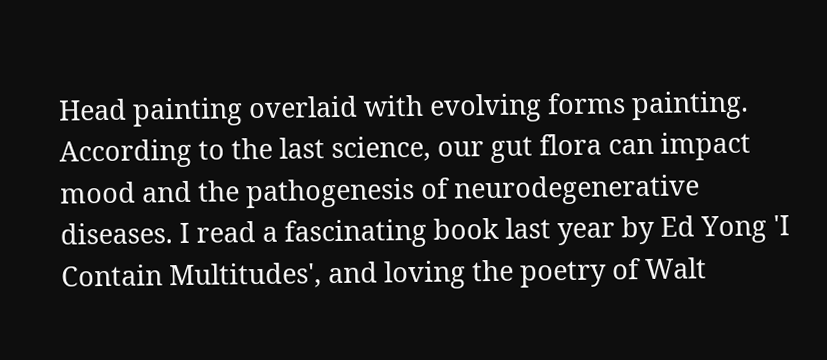Head painting overlaid with evolving forms painting. According to the last science, our gut flora can impact mood and the pathogenesis of neurodegenerative diseases. I read a fascinating book last year by Ed Yong 'I Contain Multitudes', and loving the poetry of Walt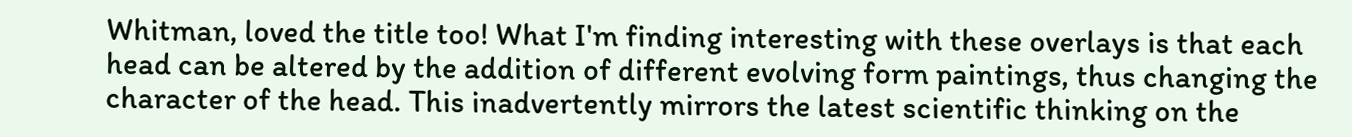Whitman, loved the title too! What I'm finding interesting with these overlays is that each head can be altered by the addition of different evolving form paintings, thus changing the character of the head. This inadvertently mirrors the latest scientific thinking on the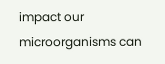impact our microorganisms can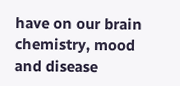have on our brain chemistry, mood and disease